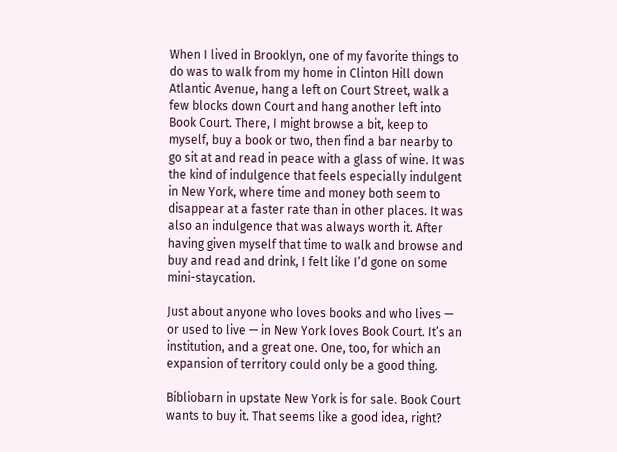When I lived in Brooklyn, one of my favorite things to do was to walk from my home in Clinton Hill down Atlantic Avenue, hang a left on Court Street, walk a few blocks down Court and hang another left into Book Court. There, I might browse a bit, keep to myself, buy a book or two, then find a bar nearby to go sit at and read in peace with a glass of wine. It was the kind of indulgence that feels especially indulgent in New York, where time and money both seem to disappear at a faster rate than in other places. It was also an indulgence that was always worth it. After having given myself that time to walk and browse and buy and read and drink, I felt like I’d gone on some mini-staycation.

Just about anyone who loves books and who lives — or used to live — in New York loves Book Court. It’s an institution, and a great one. One, too, for which an expansion of territory could only be a good thing.

Bibliobarn in upstate New York is for sale. Book Court wants to buy it. That seems like a good idea, right?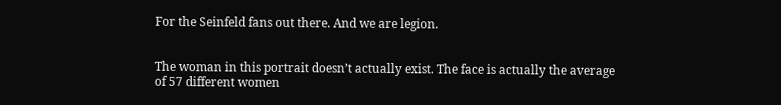For the Seinfeld fans out there. And we are legion.


The woman in this portrait doesn’t actually exist. The face is actually the average of 57 different women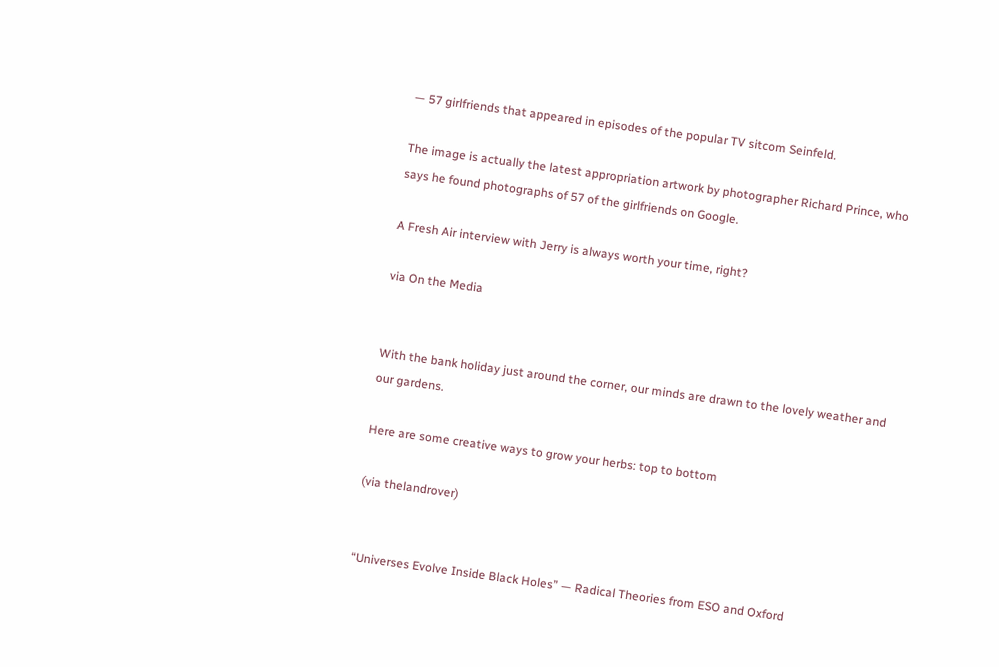— 57 girlfriends that appeared in episodes of the popular TV sitcom Seinfeld.

The image is actually the latest appropriation artwork by photographer Richard Prince, who says he found photographs of 57 of the girlfriends on Google.

A Fresh Air interview with Jerry is always worth your time, right?

via On the Media


With the bank holiday just around the corner, our minds are drawn to the lovely weather and our gardens.

Here are some creative ways to grow your herbs: top to bottom

(via thelandrover)


“Universes Evolve Inside Black Holes” — Radical Theories from ESO and Oxford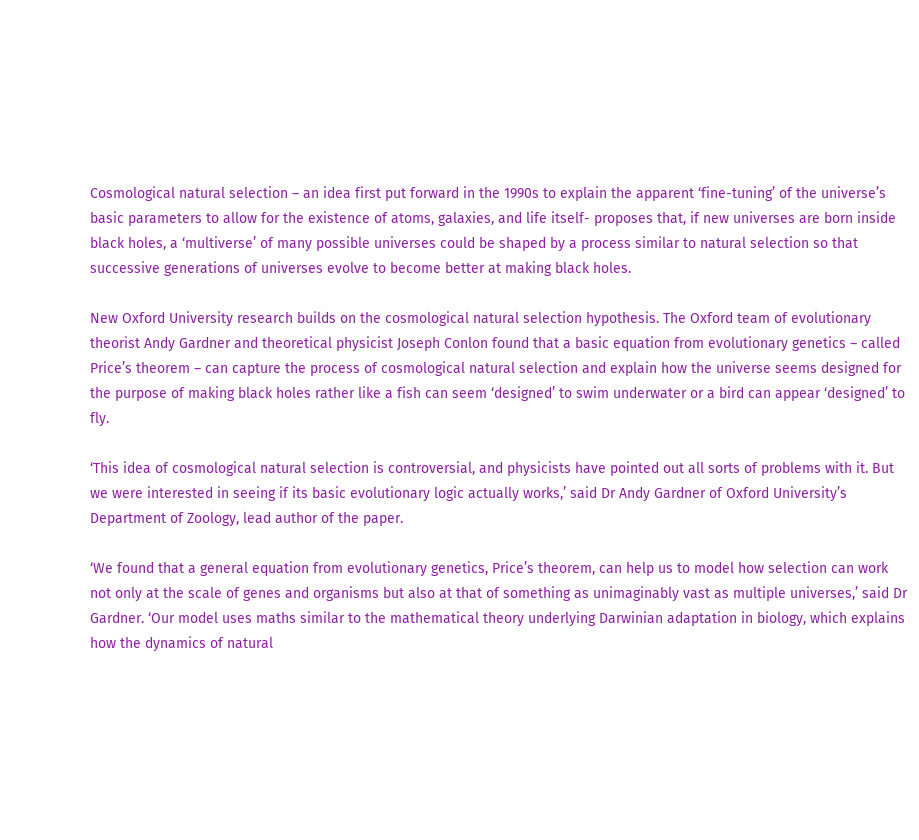Cosmological natural selection – an idea first put forward in the 1990s to explain the apparent ‘fine-tuning’ of the universe’s basic parameters to allow for the existence of atoms, galaxies, and life itself- proposes that, if new universes are born inside black holes, a ‘multiverse’ of many possible universes could be shaped by a process similar to natural selection so that successive generations of universes evolve to become better at making black holes.

New Oxford University research builds on the cosmological natural selection hypothesis. The Oxford team of evolutionary theorist Andy Gardner and theoretical physicist Joseph Conlon found that a basic equation from evolutionary genetics – called Price’s theorem – can capture the process of cosmological natural selection and explain how the universe seems designed for the purpose of making black holes rather like a fish can seem ‘designed’ to swim underwater or a bird can appear ‘designed’ to fly.

‘This idea of cosmological natural selection is controversial, and physicists have pointed out all sorts of problems with it. But we were interested in seeing if its basic evolutionary logic actually works,’ said Dr Andy Gardner of Oxford University’s Department of Zoology, lead author of the paper.

‘We found that a general equation from evolutionary genetics, Price’s theorem, can help us to model how selection can work not only at the scale of genes and organisms but also at that of something as unimaginably vast as multiple universes,’ said Dr Gardner. ‘Our model uses maths similar to the mathematical theory underlying Darwinian adaptation in biology, which explains how the dynamics of natural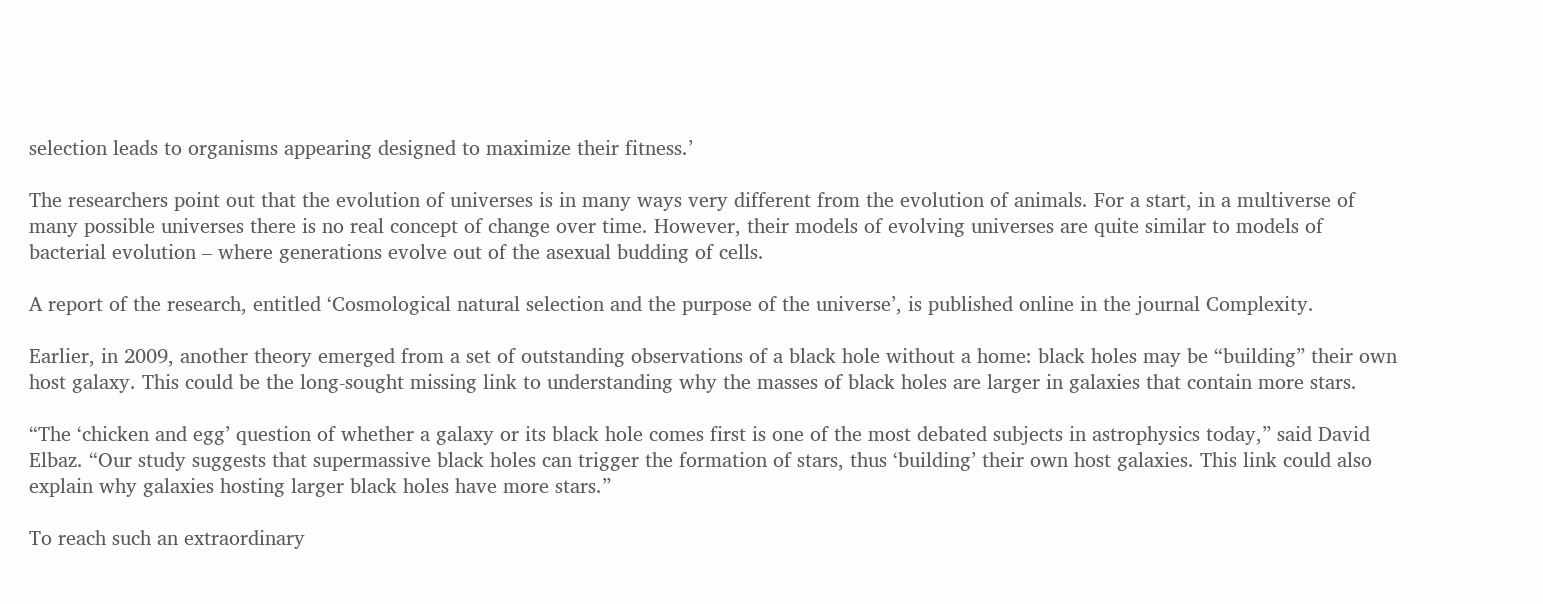selection leads to organisms appearing designed to maximize their fitness.’

The researchers point out that the evolution of universes is in many ways very different from the evolution of animals. For a start, in a multiverse of many possible universes there is no real concept of change over time. However, their models of evolving universes are quite similar to models of bacterial evolution – where generations evolve out of the asexual budding of cells.

A report of the research, entitled ‘Cosmological natural selection and the purpose of the universe’, is published online in the journal Complexity.

Earlier, in 2009, another theory emerged from a set of outstanding observations of a black hole without a home: black holes may be “building” their own host galaxy. This could be the long-sought missing link to understanding why the masses of black holes are larger in galaxies that contain more stars.

“The ‘chicken and egg’ question of whether a galaxy or its black hole comes first is one of the most debated subjects in astrophysics today,” said David Elbaz. “Our study suggests that supermassive black holes can trigger the formation of stars, thus ‘building’ their own host galaxies. This link could also explain why galaxies hosting larger black holes have more stars.”

To reach such an extraordinary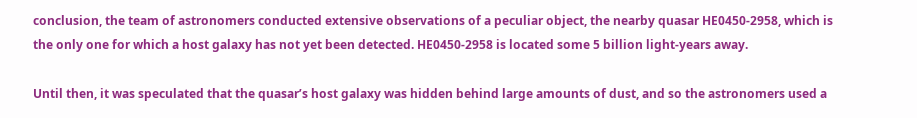conclusion, the team of astronomers conducted extensive observations of a peculiar object, the nearby quasar HE0450-2958, which is the only one for which a host galaxy has not yet been detected. HE0450-2958 is located some 5 billion light-years away.

Until then, it was speculated that the quasar’s host galaxy was hidden behind large amounts of dust, and so the astronomers used a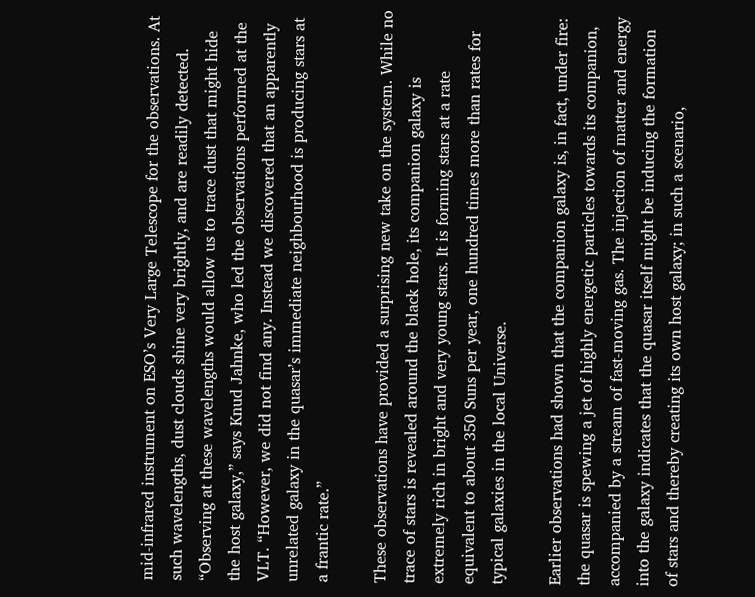mid-infrared instrument on ESO’s Very Large Telescope for the observations. At such wavelengths, dust clouds shine very brightly, and are readily detected. “Observing at these wavelengths would allow us to trace dust that might hide the host galaxy,” says Knud Jahnke, who led the observations performed at the VLT. “However, we did not find any. Instead we discovered that an apparently unrelated galaxy in the quasar’s immediate neighbourhood is producing stars at a frantic rate.”

These observations have provided a surprising new take on the system. While no trace of stars is revealed around the black hole, its companion galaxy is extremely rich in bright and very young stars. It is forming stars at a rate equivalent to about 350 Suns per year, one hundred times more than rates for typical galaxies in the local Universe.

Earlier observations had shown that the companion galaxy is, in fact, under fire: the quasar is spewing a jet of highly energetic particles towards its companion, accompanied by a stream of fast-moving gas. The injection of matter and energy into the galaxy indicates that the quasar itself might be inducing the formation of stars and thereby creating its own host galaxy; in such a scenario,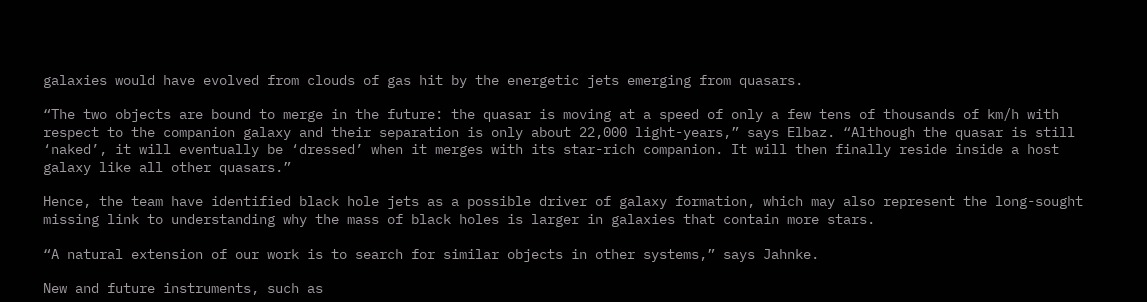galaxies would have evolved from clouds of gas hit by the energetic jets emerging from quasars.

“The two objects are bound to merge in the future: the quasar is moving at a speed of only a few tens of thousands of km/h with respect to the companion galaxy and their separation is only about 22,000 light-years,” says Elbaz. “Although the quasar is still ‘naked’, it will eventually be ‘dressed’ when it merges with its star-rich companion. It will then finally reside inside a host galaxy like all other quasars.”

Hence, the team have identified black hole jets as a possible driver of galaxy formation, which may also represent the long-sought missing link to understanding why the mass of black holes is larger in galaxies that contain more stars.

“A natural extension of our work is to search for similar objects in other systems,” says Jahnke.

New and future instruments, such as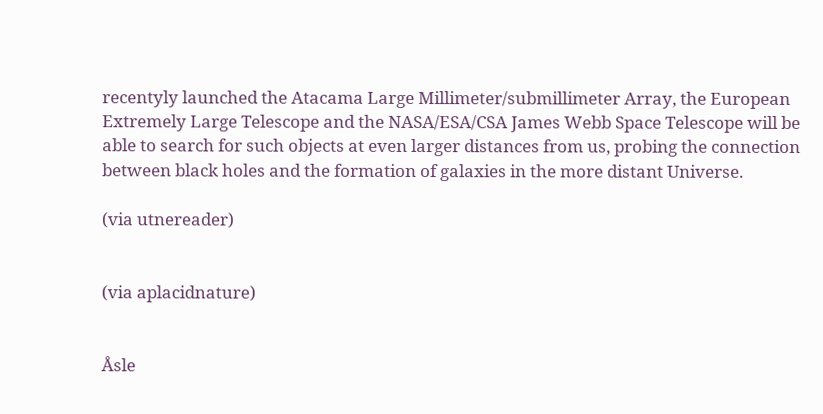recentyly launched the Atacama Large Millimeter/submillimeter Array, the European Extremely Large Telescope and the NASA/ESA/CSA James Webb Space Telescope will be able to search for such objects at even larger distances from us, probing the connection between black holes and the formation of galaxies in the more distant Universe.

(via utnereader)


(via aplacidnature)


Åsle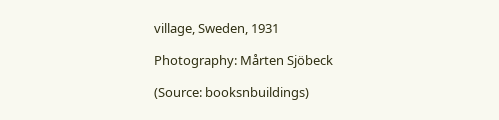village, Sweden, 1931

Photography: Mårten Sjöbeck

(Source: booksnbuildings)